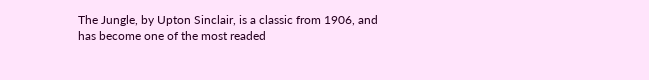The Jungle, by Upton Sinclair, is a classic from 1906, and has become one of the most readed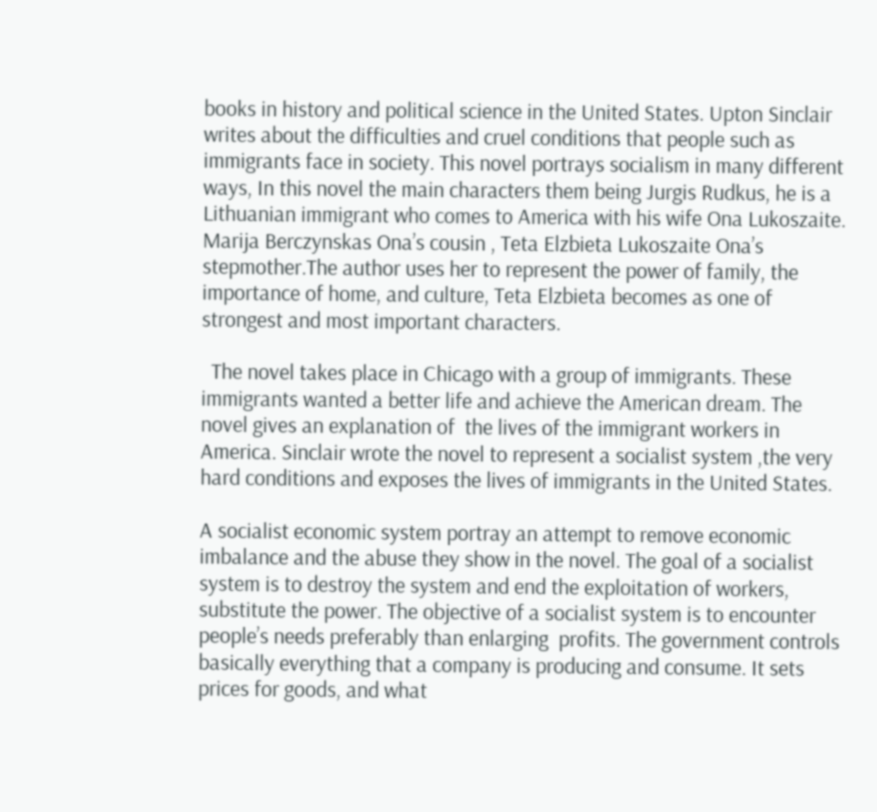books in history and political science in the United States. Upton Sinclair writes about the difficulties and cruel conditions that people such as immigrants face in society. This novel portrays socialism in many different ways, In this novel the main characters them being Jurgis Rudkus, he is a Lithuanian immigrant who comes to America with his wife Ona Lukoszaite. Marija Berczynskas Ona’s cousin , Teta Elzbieta Lukoszaite Ona’s stepmother.The author uses her to represent the power of family, the importance of home, and culture, Teta Elzbieta becomes as one of strongest and most important characters.

  The novel takes place in Chicago with a group of immigrants. These immigrants wanted a better life and achieve the American dream. The novel gives an explanation of  the lives of the immigrant workers in America. Sinclair wrote the novel to represent a socialist system ,the very hard conditions and exposes the lives of immigrants in the United States.

A socialist economic system portray an attempt to remove economic imbalance and the abuse they show in the novel. The goal of a socialist system is to destroy the system and end the exploitation of workers, substitute the power. The objective of a socialist system is to encounter people’s needs preferably than enlarging  profits. The government controls basically everything that a company is producing and consume. It sets prices for goods, and what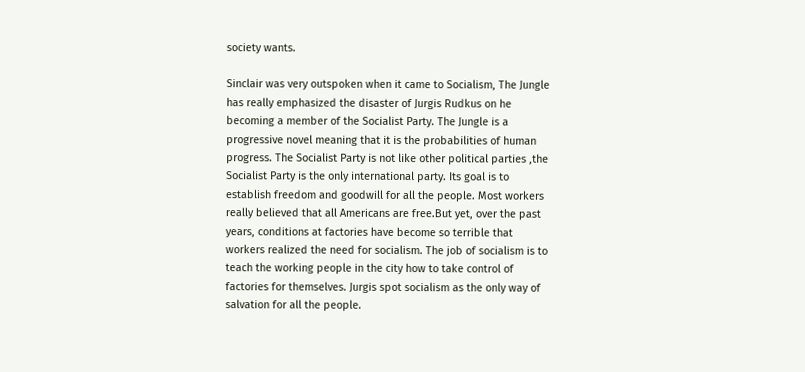society wants.

Sinclair was very outspoken when it came to Socialism, The Jungle has really emphasized the disaster of Jurgis Rudkus on he becoming a member of the Socialist Party. The Jungle is a progressive novel meaning that it is the probabilities of human progress. The Socialist Party is not like other political parties ,the Socialist Party is the only international party. Its goal is to establish freedom and goodwill for all the people. Most workers really believed that all Americans are free.But yet, over the past years, conditions at factories have become so terrible that workers realized the need for socialism. The job of socialism is to teach the working people in the city how to take control of factories for themselves. Jurgis spot socialism as the only way of salvation for all the people.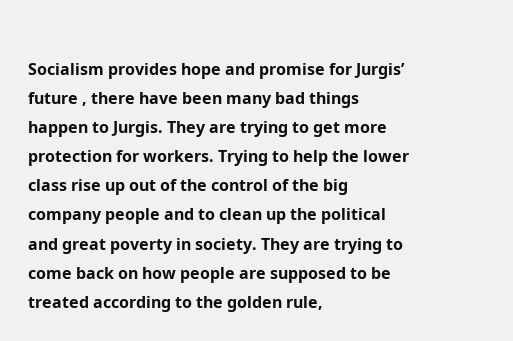Socialism provides hope and promise for Jurgis’ future , there have been many bad things happen to Jurgis. They are trying to get more protection for workers. Trying to help the lower class rise up out of the control of the big company people and to clean up the political and great poverty in society. They are trying to come back on how people are supposed to be treated according to the golden rule,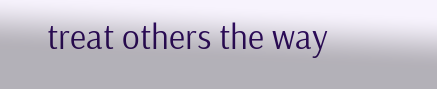treat others the way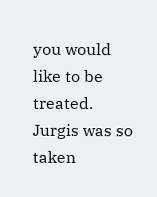you would like to be treated. Jurgis was so taken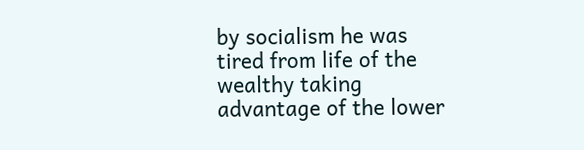by socialism he was tired from life of the wealthy taking advantage of the lower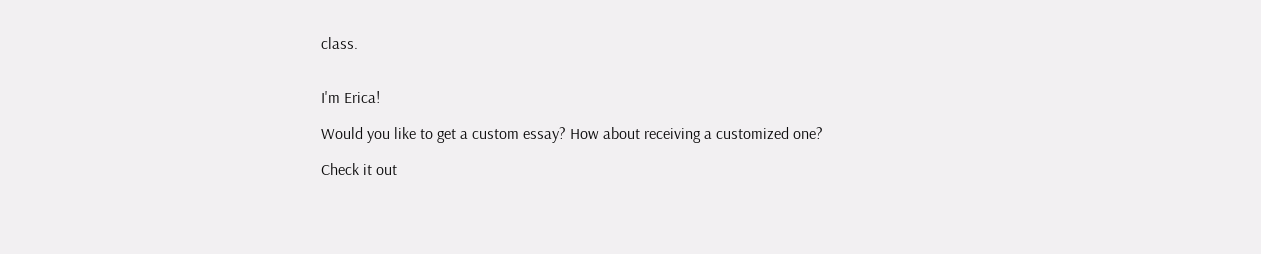class.


I'm Erica!

Would you like to get a custom essay? How about receiving a customized one?

Check it out